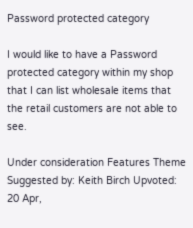Password protected category

I would like to have a Password protected category within my shop that I can list wholesale items that the retail customers are not able to see.

Under consideration Features Theme Suggested by: Keith Birch Upvoted: 20 Apr,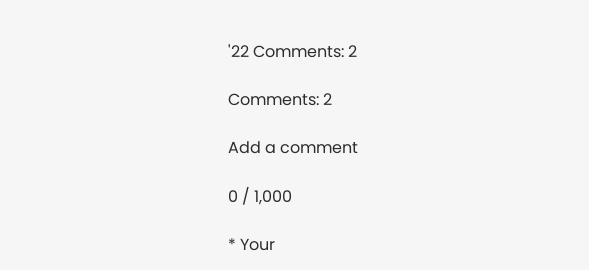'22 Comments: 2

Comments: 2

Add a comment

0 / 1,000

* Your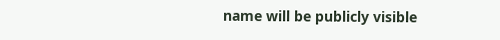name will be publicly visible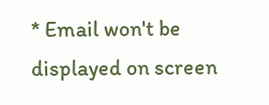* Email won't be displayed on screen